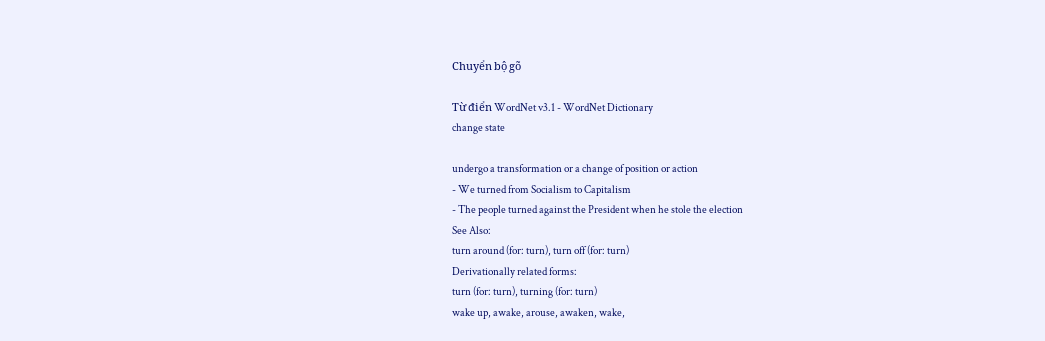Chuyển bộ gõ

Từ điển WordNet v3.1 - WordNet Dictionary
change state

undergo a transformation or a change of position or action
- We turned from Socialism to Capitalism
- The people turned against the President when he stole the election
See Also:
turn around (for: turn), turn off (for: turn)
Derivationally related forms:
turn (for: turn), turning (for: turn)
wake up, awake, arouse, awaken, wake,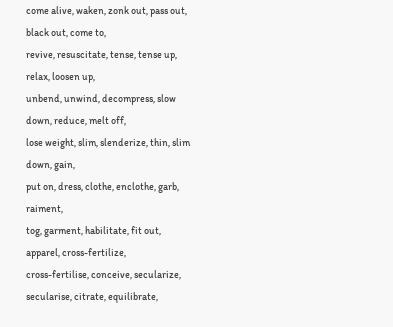come alive, waken, zonk out, pass out, black out, come to,
revive, resuscitate, tense, tense up, relax, loosen up,
unbend, unwind, decompress, slow down, reduce, melt off,
lose weight, slim, slenderize, thin, slim down, gain,
put on, dress, clothe, enclothe, garb, raiment,
tog, garment, habilitate, fit out, apparel, cross-fertilize,
cross-fertilise, conceive, secularize, secularise, citrate, equilibrate,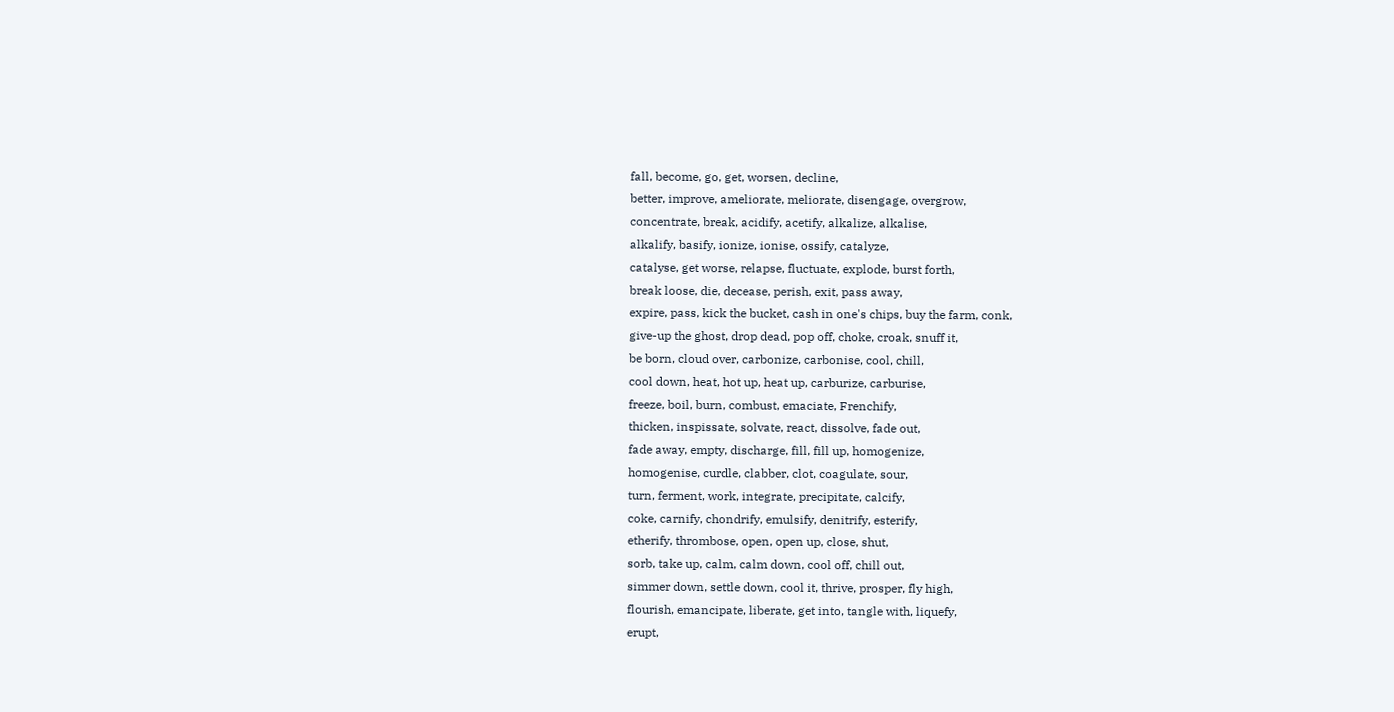fall, become, go, get, worsen, decline,
better, improve, ameliorate, meliorate, disengage, overgrow,
concentrate, break, acidify, acetify, alkalize, alkalise,
alkalify, basify, ionize, ionise, ossify, catalyze,
catalyse, get worse, relapse, fluctuate, explode, burst forth,
break loose, die, decease, perish, exit, pass away,
expire, pass, kick the bucket, cash in one's chips, buy the farm, conk,
give-up the ghost, drop dead, pop off, choke, croak, snuff it,
be born, cloud over, carbonize, carbonise, cool, chill,
cool down, heat, hot up, heat up, carburize, carburise,
freeze, boil, burn, combust, emaciate, Frenchify,
thicken, inspissate, solvate, react, dissolve, fade out,
fade away, empty, discharge, fill, fill up, homogenize,
homogenise, curdle, clabber, clot, coagulate, sour,
turn, ferment, work, integrate, precipitate, calcify,
coke, carnify, chondrify, emulsify, denitrify, esterify,
etherify, thrombose, open, open up, close, shut,
sorb, take up, calm, calm down, cool off, chill out,
simmer down, settle down, cool it, thrive, prosper, fly high,
flourish, emancipate, liberate, get into, tangle with, liquefy,
erupt,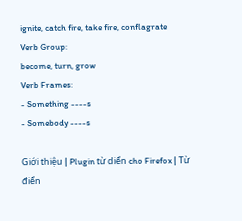ignite, catch fire, take fire, conflagrate
Verb Group:
become, turn, grow
Verb Frames:
- Something ----s
- Somebody ----s

Giới thiệu | Plugin từ diển cho Firefox | Từ điển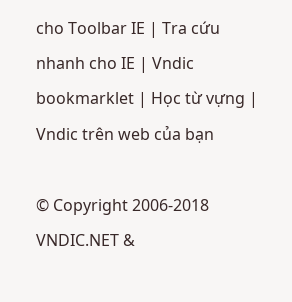cho Toolbar IE | Tra cứu nhanh cho IE | Vndic bookmarklet | Học từ vựng | Vndic trên web của bạn

© Copyright 2006-2018 VNDIC.NET &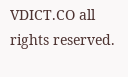VDICT.CO all rights reserved.